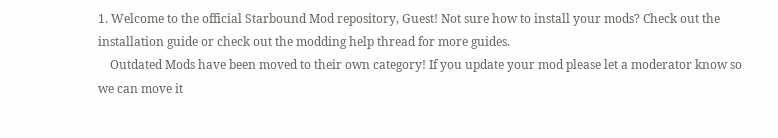1. Welcome to the official Starbound Mod repository, Guest! Not sure how to install your mods? Check out the installation guide or check out the modding help thread for more guides.
    Outdated Mods have been moved to their own category! If you update your mod please let a moderator know so we can move it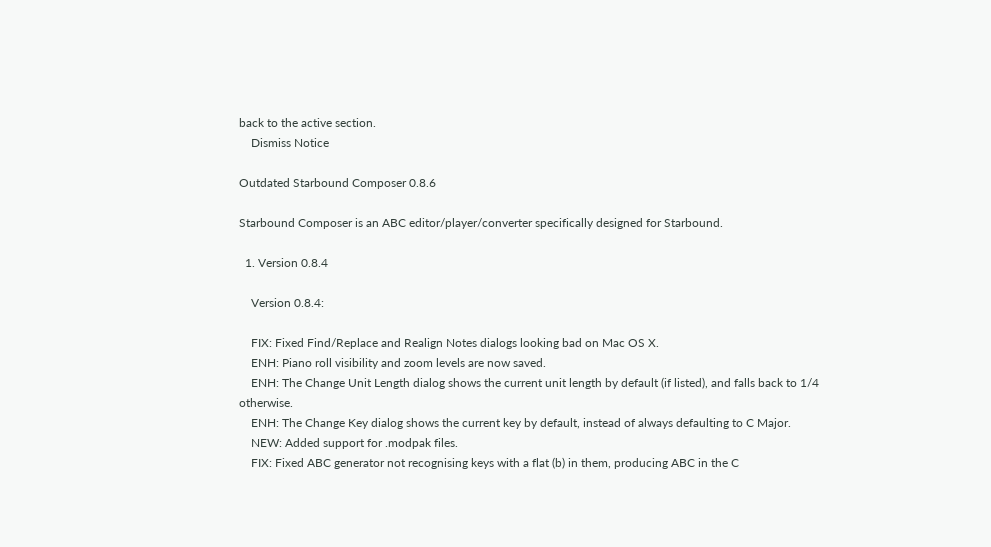back to the active section.
    Dismiss Notice

Outdated Starbound Composer 0.8.6

Starbound Composer is an ABC editor/player/converter specifically designed for Starbound.

  1. Version 0.8.4

    Version 0.8.4:

    FIX: Fixed Find/Replace and Realign Notes dialogs looking bad on Mac OS X.
    ENH: Piano roll visibility and zoom levels are now saved.
    ENH: The Change Unit Length dialog shows the current unit length by default (if listed), and falls back to 1/4 otherwise.
    ENH: The Change Key dialog shows the current key by default, instead of always defaulting to C Major.
    NEW: Added support for .modpak files.
    FIX: Fixed ABC generator not recognising keys with a flat (b) in them, producing ABC in the C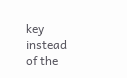key instead of the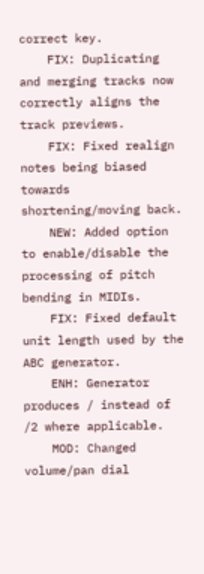correct key.
    FIX: Duplicating and merging tracks now correctly aligns the track previews.
    FIX: Fixed realign notes being biased towards shortening/moving back.
    NEW: Added option to enable/disable the processing of pitch bending in MIDIs.
    FIX: Fixed default unit length used by the ABC generator.
    ENH: Generator produces / instead of /2 where applicable.
    MOD: Changed volume/pan dial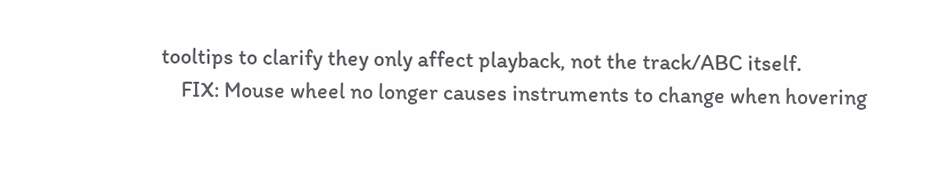tooltips to clarify they only affect playback, not the track/ABC itself.
    FIX: Mouse wheel no longer causes instruments to change when hovering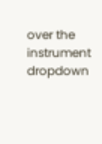over the instrument dropdown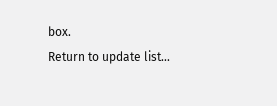box.
Return to update list...